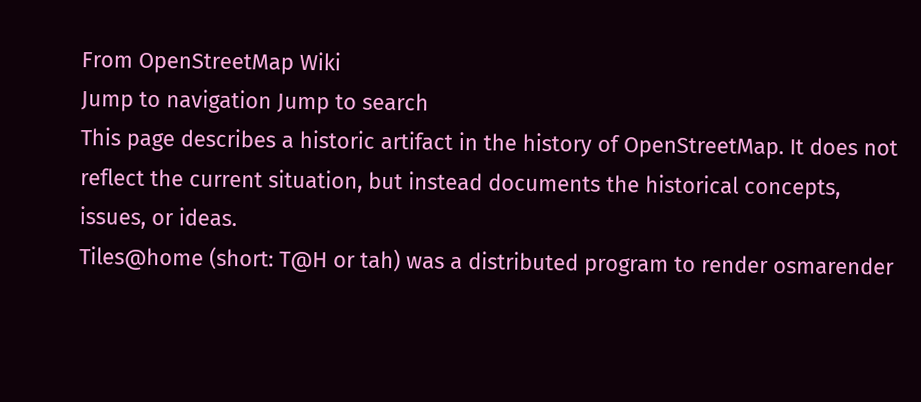From OpenStreetMap Wiki
Jump to navigation Jump to search
This page describes a historic artifact in the history of OpenStreetMap. It does not reflect the current situation, but instead documents the historical concepts, issues, or ideas.
Tiles@home (short: T@H or tah) was a distributed program to render osmarender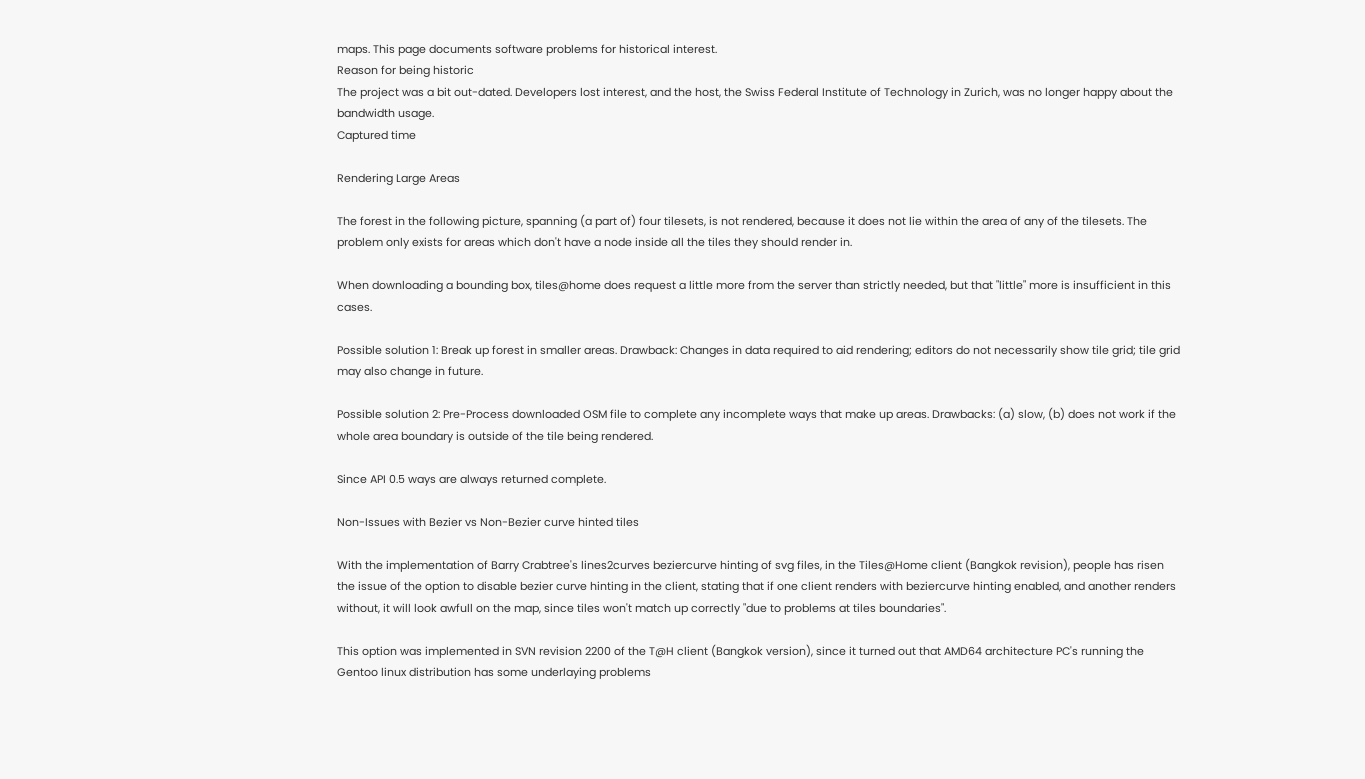maps. This page documents software problems for historical interest.
Reason for being historic
The project was a bit out-dated. Developers lost interest, and the host, the Swiss Federal Institute of Technology in Zurich, was no longer happy about the bandwidth usage.
Captured time

Rendering Large Areas

The forest in the following picture, spanning (a part of) four tilesets, is not rendered, because it does not lie within the area of any of the tilesets. The problem only exists for areas which don't have a node inside all the tiles they should render in.

When downloading a bounding box, tiles@home does request a little more from the server than strictly needed, but that "little" more is insufficient in this cases.

Possible solution 1: Break up forest in smaller areas. Drawback: Changes in data required to aid rendering; editors do not necessarily show tile grid; tile grid may also change in future.

Possible solution 2: Pre-Process downloaded OSM file to complete any incomplete ways that make up areas. Drawbacks: (a) slow, (b) does not work if the whole area boundary is outside of the tile being rendered.

Since API 0.5 ways are always returned complete.

Non-Issues with Bezier vs Non-Bezier curve hinted tiles

With the implementation of Barry Crabtree's lines2curves beziercurve hinting of svg files, in the Tiles@Home client (Bangkok revision), people has risen the issue of the option to disable bezier curve hinting in the client, stating that if one client renders with beziercurve hinting enabled, and another renders without, it will look awfull on the map, since tiles won't match up correctly "due to problems at tiles boundaries".

This option was implemented in SVN revision 2200 of the T@H client (Bangkok version), since it turned out that AMD64 architecture PC's running the Gentoo linux distribution has some underlaying problems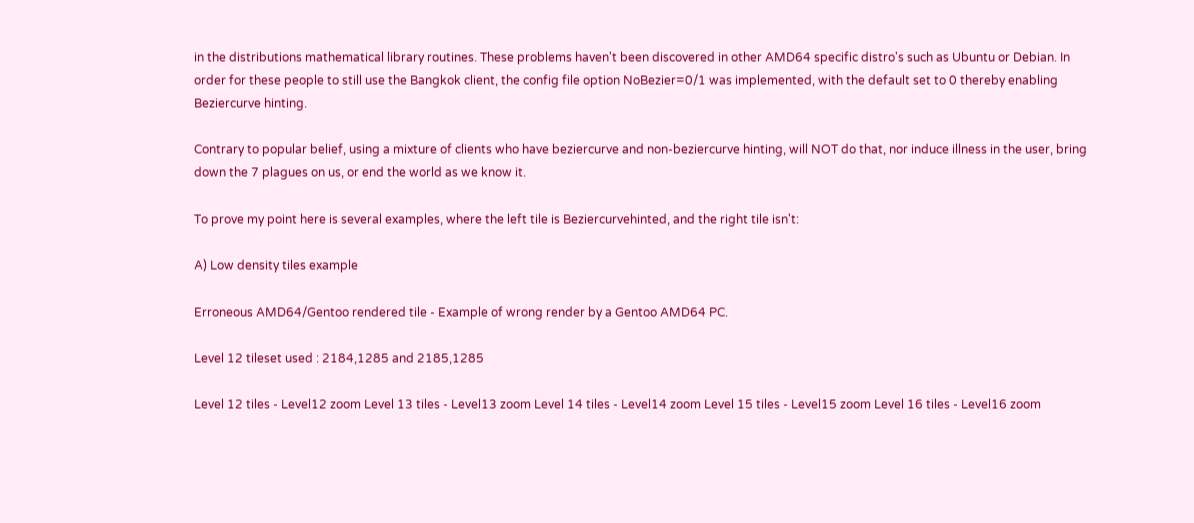in the distributions mathematical library routines. These problems haven't been discovered in other AMD64 specific distro's such as Ubuntu or Debian. In order for these people to still use the Bangkok client, the config file option NoBezier=0/1 was implemented, with the default set to 0 thereby enabling Beziercurve hinting.

Contrary to popular belief, using a mixture of clients who have beziercurve and non-beziercurve hinting, will NOT do that, nor induce illness in the user, bring down the 7 plagues on us, or end the world as we know it.

To prove my point here is several examples, where the left tile is Beziercurvehinted, and the right tile isn't:

A) Low density tiles example

Erroneous AMD64/Gentoo rendered tile - Example of wrong render by a Gentoo AMD64 PC.

Level 12 tileset used : 2184,1285 and 2185,1285

Level 12 tiles - Level12 zoom Level 13 tiles - Level13 zoom Level 14 tiles - Level14 zoom Level 15 tiles - Level15 zoom Level 16 tiles - Level16 zoom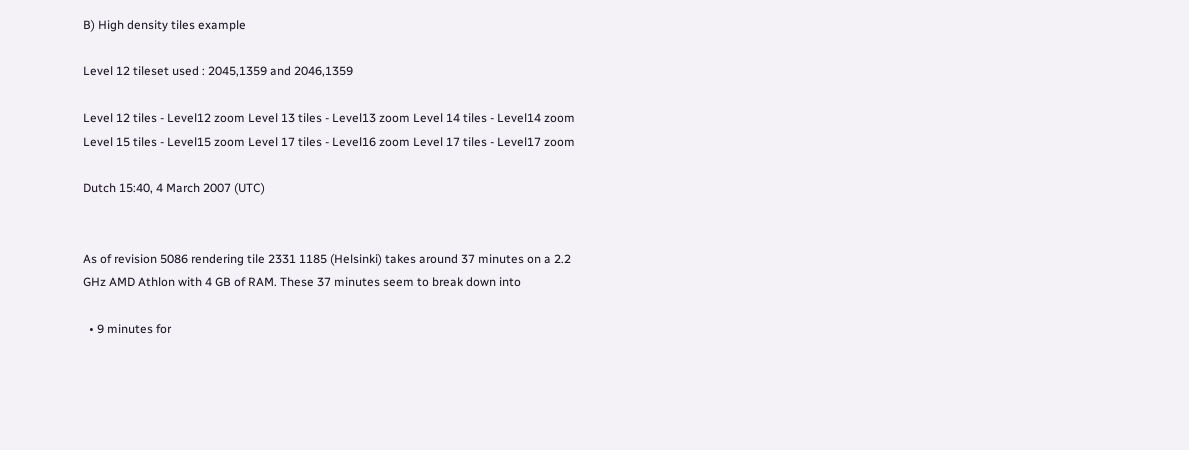B) High density tiles example

Level 12 tileset used : 2045,1359 and 2046,1359

Level 12 tiles - Level12 zoom Level 13 tiles - Level13 zoom Level 14 tiles - Level14 zoom Level 15 tiles - Level15 zoom Level 17 tiles - Level16 zoom Level 17 tiles - Level17 zoom

Dutch 15:40, 4 March 2007 (UTC)


As of revision 5086 rendering tile 2331 1185 (Helsinki) takes around 37 minutes on a 2.2 GHz AMD Athlon with 4 GB of RAM. These 37 minutes seem to break down into

  • 9 minutes for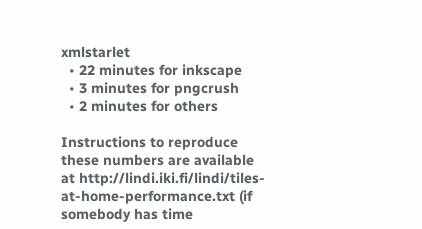xmlstarlet
  • 22 minutes for inkscape
  • 3 minutes for pngcrush
  • 2 minutes for others

Instructions to reproduce these numbers are available at http://lindi.iki.fi/lindi/tiles-at-home-performance.txt (if somebody has time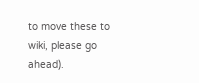to move these to wiki, please go ahead).